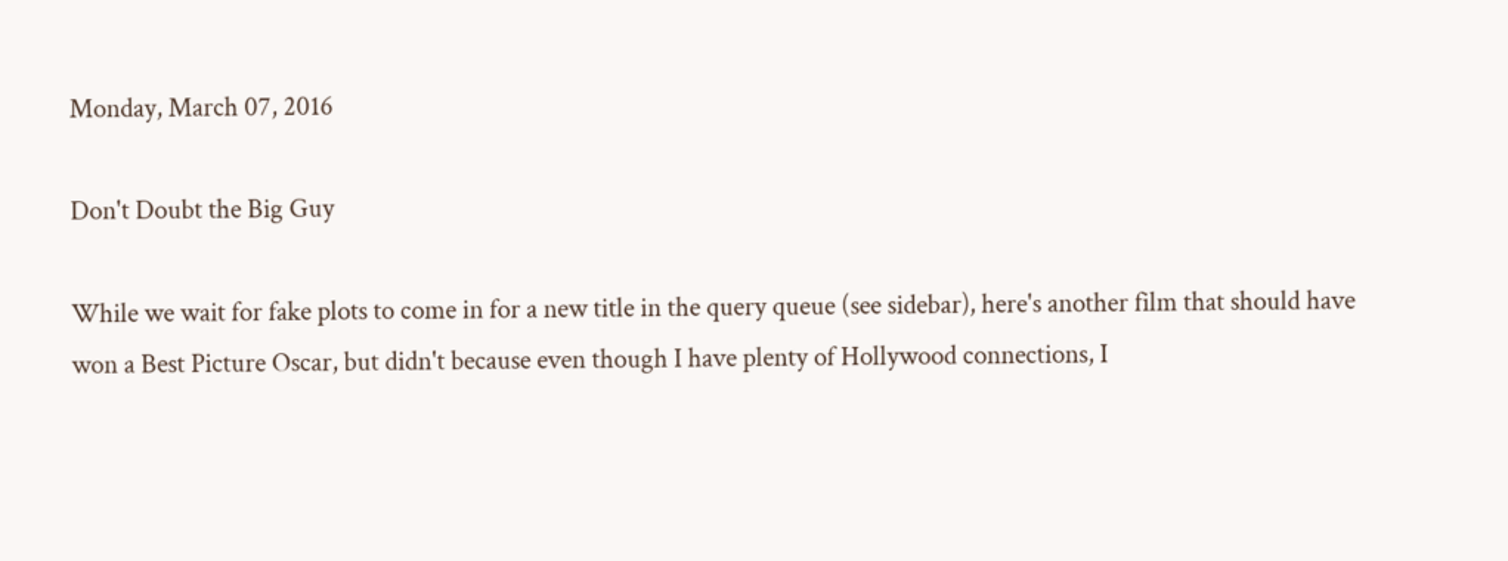Monday, March 07, 2016

Don't Doubt the Big Guy

While we wait for fake plots to come in for a new title in the query queue (see sidebar), here's another film that should have won a Best Picture Oscar, but didn't because even though I have plenty of Hollywood connections, I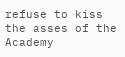refuse to kiss the asses of the Academy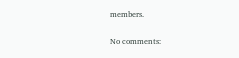members.

No comments: